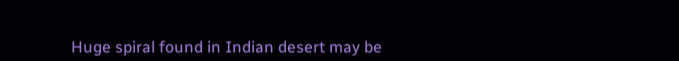Huge spiral found in Indian desert may be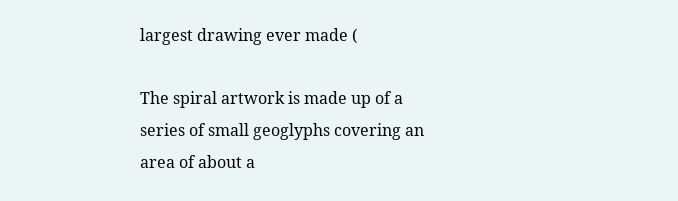largest drawing ever made (

The spiral artwork is made up of a series of small geoglyphs covering an area of about a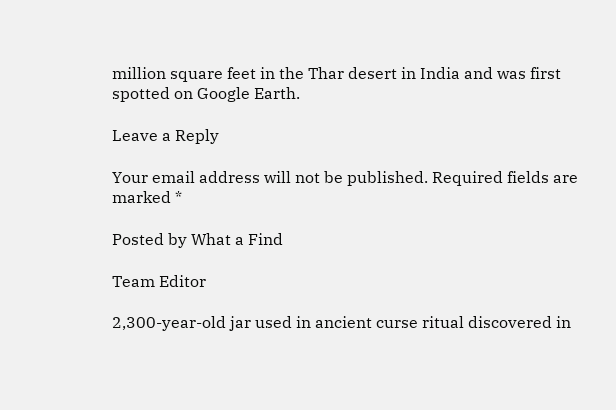million square feet in the Thar desert in India and was first spotted on Google Earth.

Leave a Reply

Your email address will not be published. Required fields are marked *

Posted by What a Find

Team Editor

2,300-year-old jar used in ancient curse ritual discovered in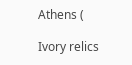Athens (

Ivory relics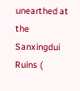unearthed at the Sanxingdui Ruins (